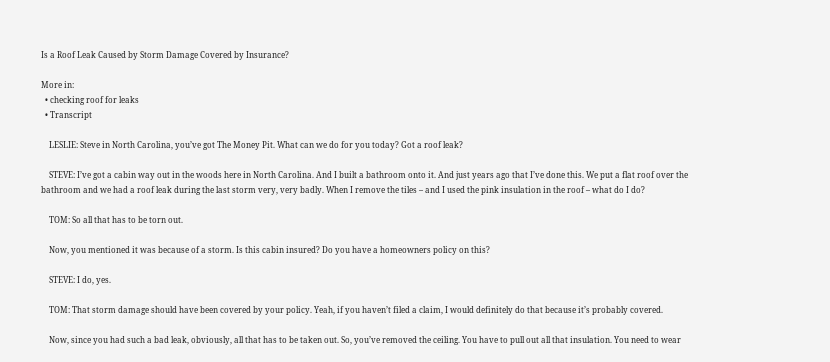Is a Roof Leak Caused by Storm Damage Covered by Insurance?

More in:
  • checking roof for leaks
  • Transcript

    LESLIE: Steve in North Carolina, you’ve got The Money Pit. What can we do for you today? Got a roof leak?

    STEVE: I’ve got a cabin way out in the woods here in North Carolina. And I built a bathroom onto it. And just years ago that I’ve done this. We put a flat roof over the bathroom and we had a roof leak during the last storm very, very badly. When I remove the tiles – and I used the pink insulation in the roof – what do I do?

    TOM: So all that has to be torn out.

    Now, you mentioned it was because of a storm. Is this cabin insured? Do you have a homeowners policy on this?

    STEVE: I do, yes.

    TOM: That storm damage should have been covered by your policy. Yeah, if you haven’t filed a claim, I would definitely do that because it’s probably covered.

    Now, since you had such a bad leak, obviously, all that has to be taken out. So, you’ve removed the ceiling. You have to pull out all that insulation. You need to wear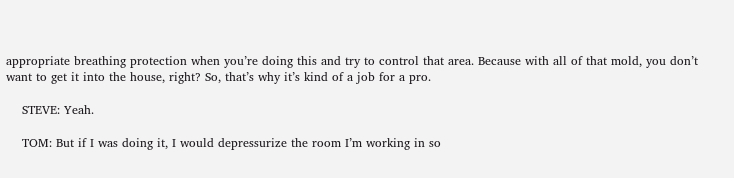appropriate breathing protection when you’re doing this and try to control that area. Because with all of that mold, you don’t want to get it into the house, right? So, that’s why it’s kind of a job for a pro.

    STEVE: Yeah.

    TOM: But if I was doing it, I would depressurize the room I’m working in so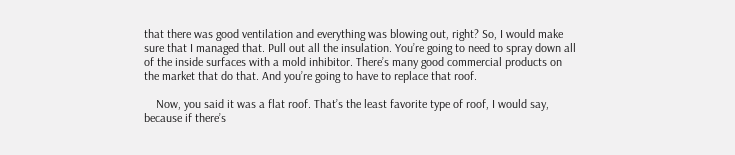that there was good ventilation and everything was blowing out, right? So, I would make sure that I managed that. Pull out all the insulation. You’re going to need to spray down all of the inside surfaces with a mold inhibitor. There’s many good commercial products on the market that do that. And you’re going to have to replace that roof.

    Now, you said it was a flat roof. That’s the least favorite type of roof, I would say, because if there’s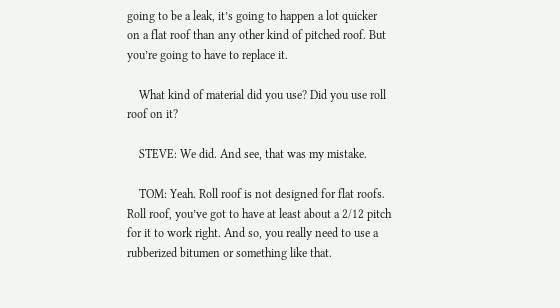going to be a leak, it’s going to happen a lot quicker on a flat roof than any other kind of pitched roof. But you’re going to have to replace it.

    What kind of material did you use? Did you use roll roof on it?

    STEVE: We did. And see, that was my mistake.

    TOM: Yeah. Roll roof is not designed for flat roofs. Roll roof, you’ve got to have at least about a 2/12 pitch for it to work right. And so, you really need to use a rubberized bitumen or something like that.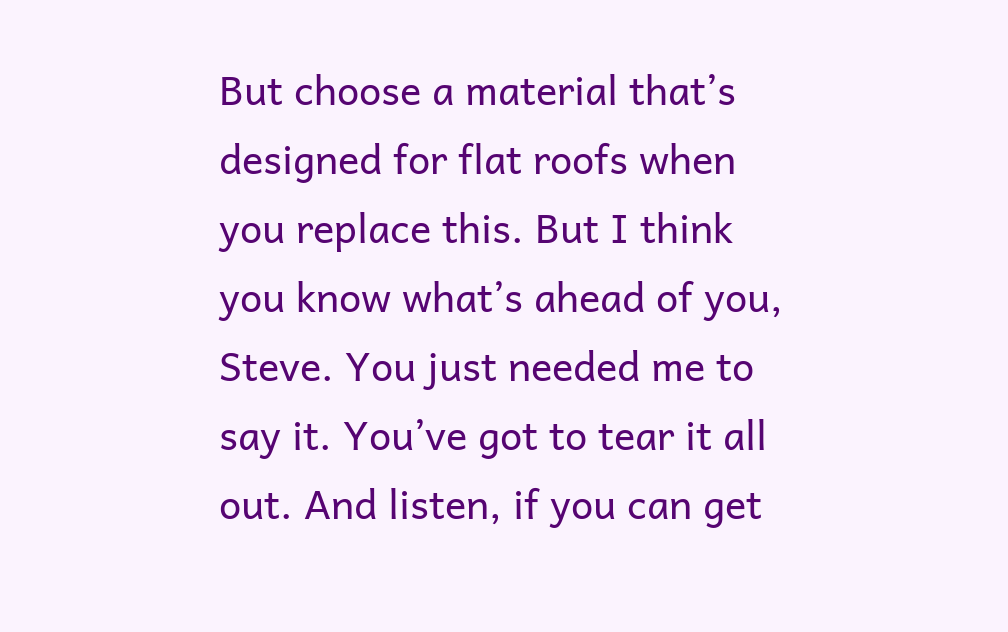But choose a material that’s designed for flat roofs when you replace this. But I think you know what’s ahead of you, Steve. You just needed me to say it. You’ve got to tear it all out. And listen, if you can get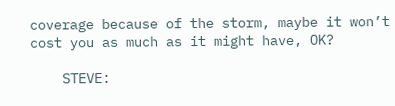coverage because of the storm, maybe it won’t cost you as much as it might have, OK?

    STEVE: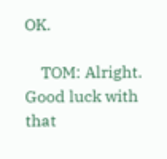OK.

    TOM: Alright. Good luck with that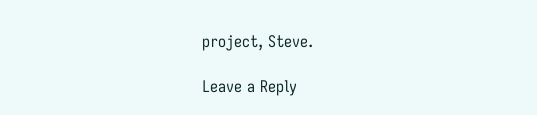project, Steve.

Leave a Reply